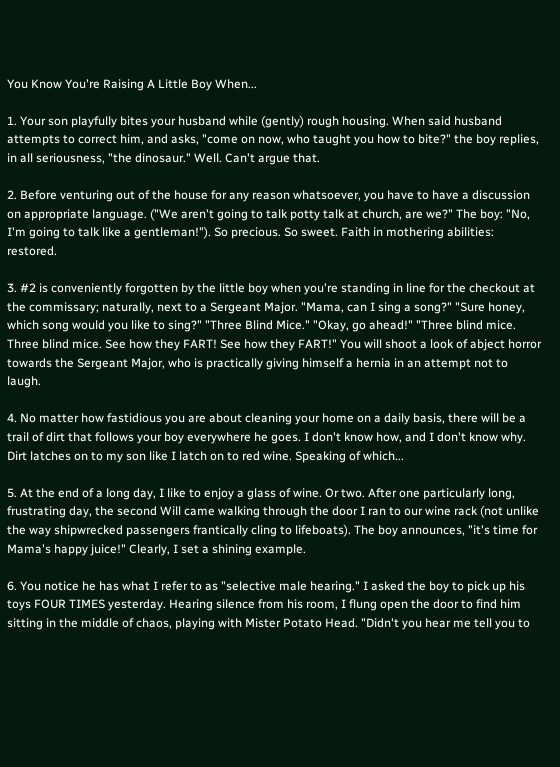You Know You're Raising A Little Boy When...

1. Your son playfully bites your husband while (gently) rough housing. When said husband attempts to correct him, and asks, "come on now, who taught you how to bite?" the boy replies, in all seriousness, "the dinosaur." Well. Can't argue that.

2. Before venturing out of the house for any reason whatsoever, you have to have a discussion on appropriate language. ("We aren't going to talk potty talk at church, are we?" The boy: "No, I'm going to talk like a gentleman!"). So precious. So sweet. Faith in mothering abilities: restored.

3. #2 is conveniently forgotten by the little boy when you're standing in line for the checkout at the commissary; naturally, next to a Sergeant Major. "Mama, can I sing a song?" "Sure honey, which song would you like to sing?" "Three Blind Mice." "Okay, go ahead!" "Three blind mice. Three blind mice. See how they FART! See how they FART!" You will shoot a look of abject horror towards the Sergeant Major, who is practically giving himself a hernia in an attempt not to laugh.

4. No matter how fastidious you are about cleaning your home on a daily basis, there will be a trail of dirt that follows your boy everywhere he goes. I don't know how, and I don't know why. Dirt latches on to my son like I latch on to red wine. Speaking of which...

5. At the end of a long day, I like to enjoy a glass of wine. Or two. After one particularly long, frustrating day, the second Will came walking through the door I ran to our wine rack (not unlike the way shipwrecked passengers frantically cling to lifeboats). The boy announces, "it's time for Mama's happy juice!" Clearly, I set a shining example.

6. You notice he has what I refer to as "selective male hearing." I asked the boy to pick up his toys FOUR TIMES yesterday. Hearing silence from his room, I flung open the door to find him sitting in the middle of chaos, playing with Mister Potato Head. "Didn't you hear me tell you to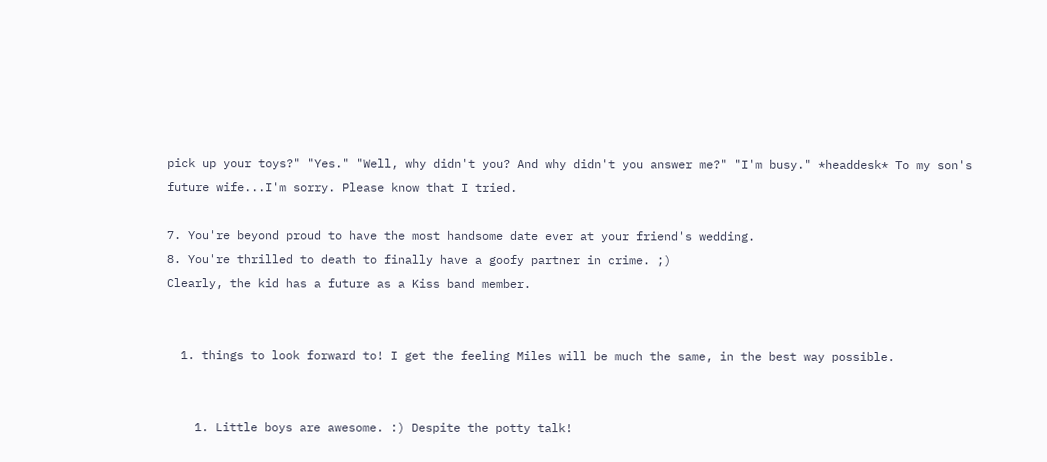pick up your toys?" "Yes." "Well, why didn't you? And why didn't you answer me?" "I'm busy." *headdesk* To my son's future wife...I'm sorry. Please know that I tried.

7. You're beyond proud to have the most handsome date ever at your friend's wedding.
8. You're thrilled to death to finally have a goofy partner in crime. ;)
Clearly, the kid has a future as a Kiss band member.


  1. things to look forward to! I get the feeling Miles will be much the same, in the best way possible.


    1. Little boys are awesome. :) Despite the potty talk!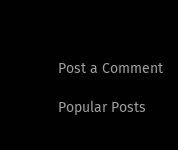Post a Comment

Popular Posts